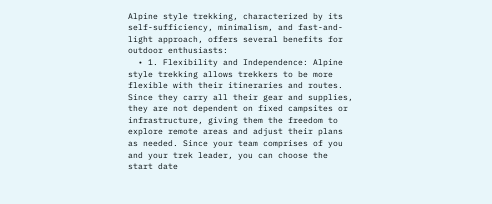Alpine style trekking, characterized by its self-sufficiency, minimalism, and fast-and-light approach, offers several benefits for outdoor enthusiasts:
  • 1. Flexibility and Independence: Alpine style trekking allows trekkers to be more flexible with their itineraries and routes. Since they carry all their gear and supplies, they are not dependent on fixed campsites or infrastructure, giving them the freedom to explore remote areas and adjust their plans as needed. Since your team comprises of you and your trek leader, you can choose the start date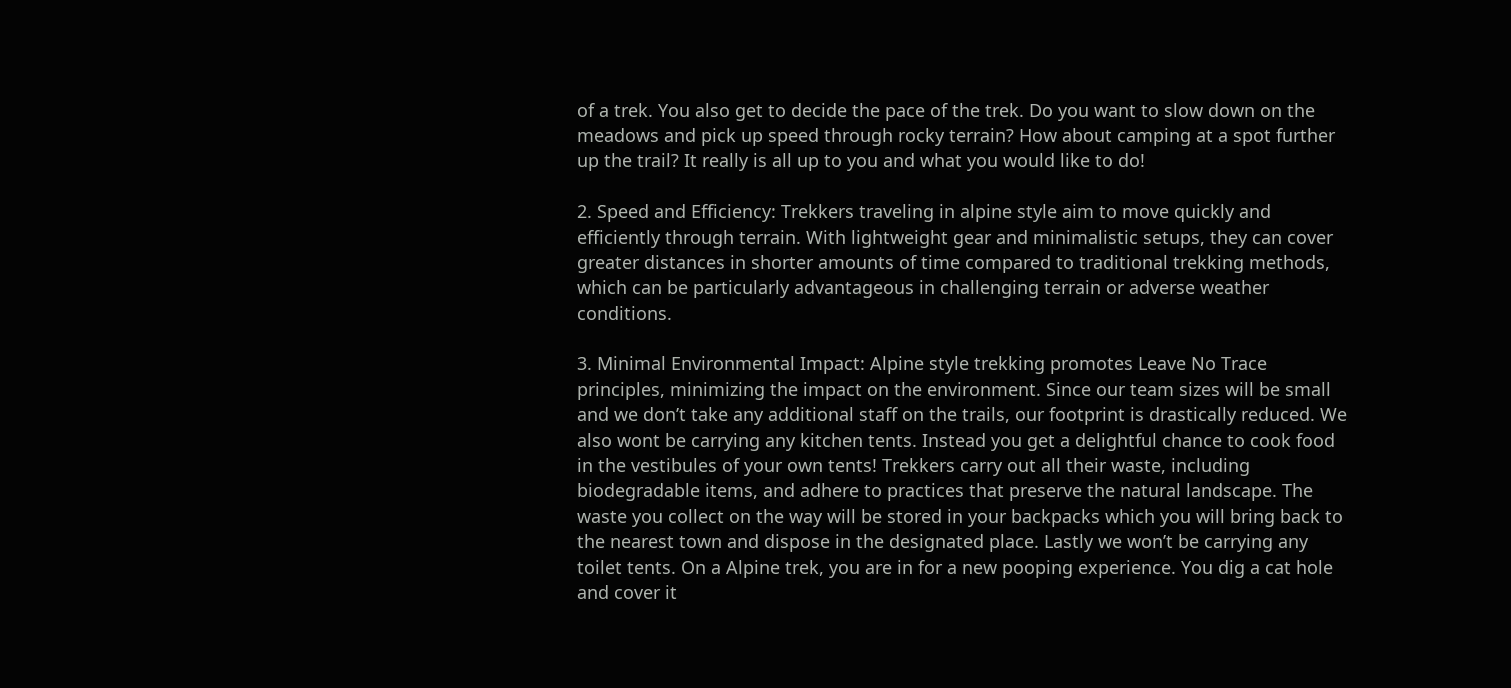of a trek. You also get to decide the pace of the trek. Do you want to slow down on the meadows and pick up speed through rocky terrain? How about camping at a spot further up the trail? It really is all up to you and what you would like to do!

2. Speed and Efficiency: Trekkers traveling in alpine style aim to move quickly and efficiently through terrain. With lightweight gear and minimalistic setups, they can cover greater distances in shorter amounts of time compared to traditional trekking methods, which can be particularly advantageous in challenging terrain or adverse weather conditions.

3. Minimal Environmental Impact: Alpine style trekking promotes Leave No Trace principles, minimizing the impact on the environment. Since our team sizes will be small and we don’t take any additional staff on the trails, our footprint is drastically reduced. We also wont be carrying any kitchen tents. Instead you get a delightful chance to cook food in the vestibules of your own tents! Trekkers carry out all their waste, including biodegradable items, and adhere to practices that preserve the natural landscape. The waste you collect on the way will be stored in your backpacks which you will bring back to the nearest town and dispose in the designated place. Lastly we won’t be carrying any toilet tents. On a Alpine trek, you are in for a new pooping experience. You dig a cat hole and cover it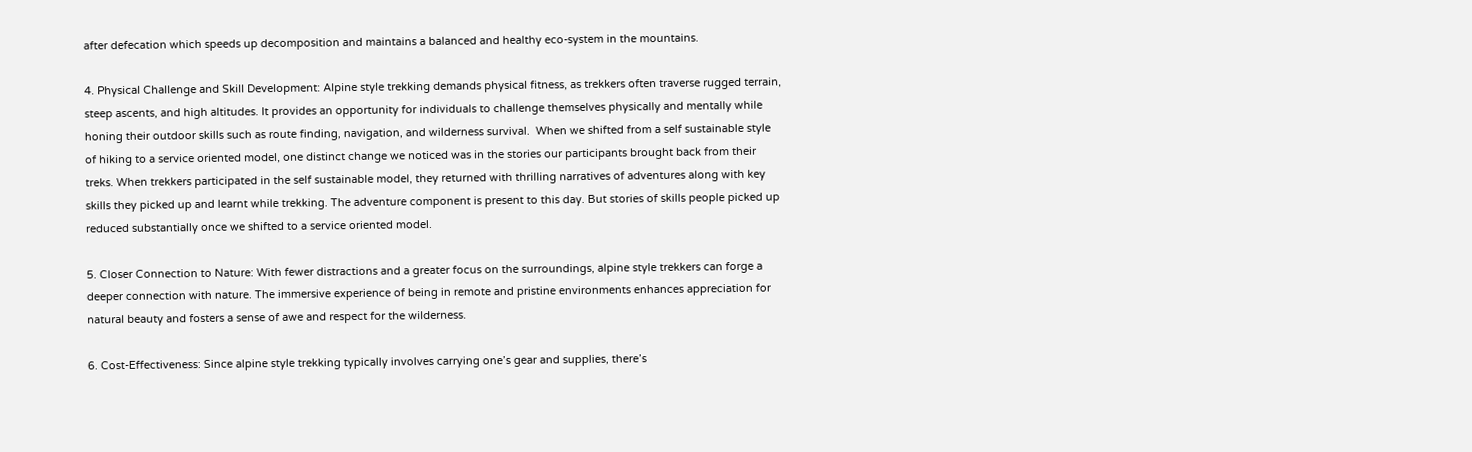after defecation which speeds up decomposition and maintains a balanced and healthy eco-system in the mountains.

4. Physical Challenge and Skill Development: Alpine style trekking demands physical fitness, as trekkers often traverse rugged terrain, steep ascents, and high altitudes. It provides an opportunity for individuals to challenge themselves physically and mentally while honing their outdoor skills such as route finding, navigation, and wilderness survival.  When we shifted from a self sustainable style of hiking to a service oriented model, one distinct change we noticed was in the stories our participants brought back from their treks. When trekkers participated in the self sustainable model, they returned with thrilling narratives of adventures along with key skills they picked up and learnt while trekking. The adventure component is present to this day. But stories of skills people picked up reduced substantially once we shifted to a service oriented model.

5. Closer Connection to Nature: With fewer distractions and a greater focus on the surroundings, alpine style trekkers can forge a deeper connection with nature. The immersive experience of being in remote and pristine environments enhances appreciation for natural beauty and fosters a sense of awe and respect for the wilderness.

6. Cost-Effectiveness: Since alpine style trekking typically involves carrying one’s gear and supplies, there’s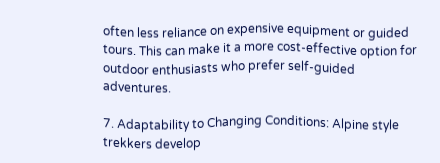often less reliance on expensive equipment or guided tours. This can make it a more cost-effective option for outdoor enthusiasts who prefer self-guided adventures.

7. Adaptability to Changing Conditions: Alpine style trekkers develop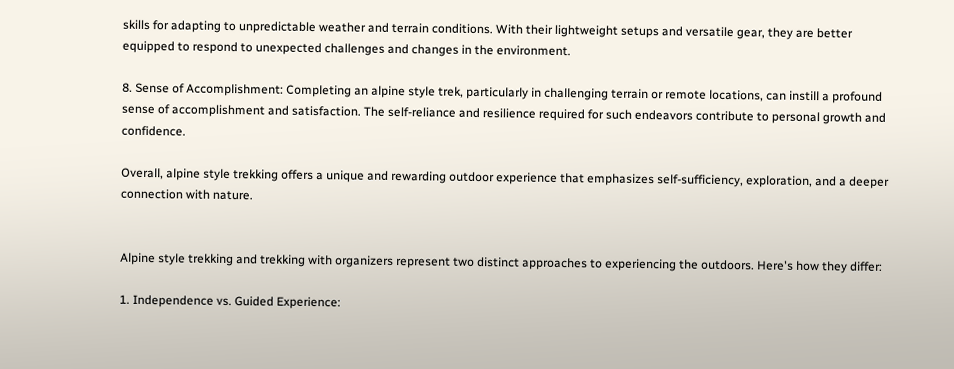skills for adapting to unpredictable weather and terrain conditions. With their lightweight setups and versatile gear, they are better equipped to respond to unexpected challenges and changes in the environment.

8. Sense of Accomplishment: Completing an alpine style trek, particularly in challenging terrain or remote locations, can instill a profound sense of accomplishment and satisfaction. The self-reliance and resilience required for such endeavors contribute to personal growth and confidence.

Overall, alpine style trekking offers a unique and rewarding outdoor experience that emphasizes self-sufficiency, exploration, and a deeper connection with nature.


Alpine style trekking and trekking with organizers represent two distinct approaches to experiencing the outdoors. Here's how they differ:

1. Independence vs. Guided Experience: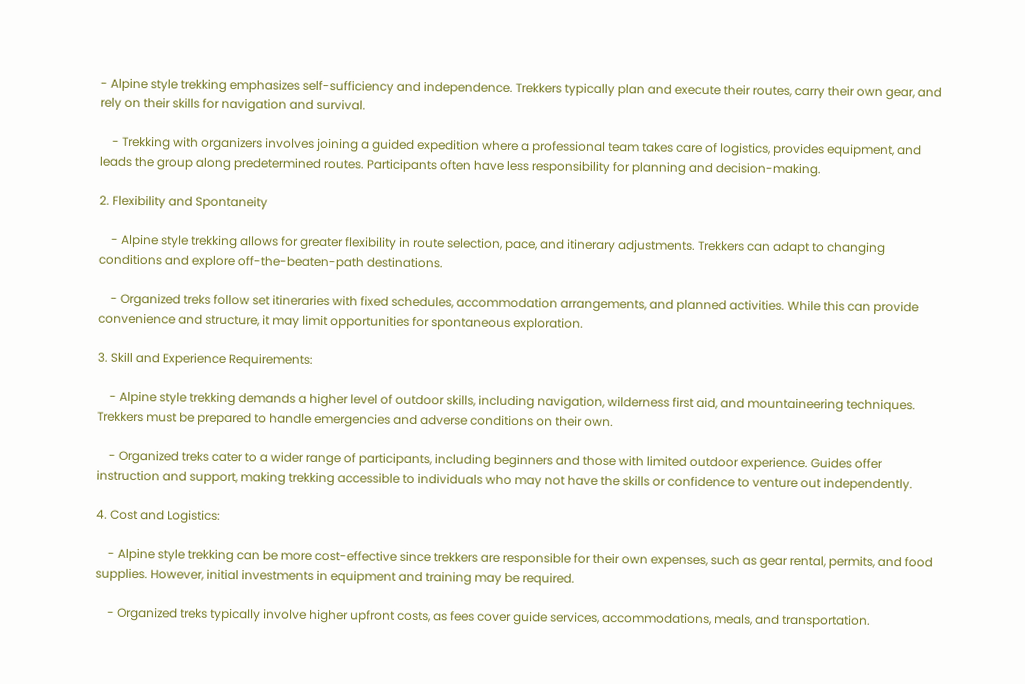- Alpine style trekking emphasizes self-sufficiency and independence. Trekkers typically plan and execute their routes, carry their own gear, and rely on their skills for navigation and survival.

    - Trekking with organizers involves joining a guided expedition where a professional team takes care of logistics, provides equipment, and leads the group along predetermined routes. Participants often have less responsibility for planning and decision-making.

2. Flexibility and Spontaneity

    - Alpine style trekking allows for greater flexibility in route selection, pace, and itinerary adjustments. Trekkers can adapt to changing conditions and explore off-the-beaten-path destinations.

    - Organized treks follow set itineraries with fixed schedules, accommodation arrangements, and planned activities. While this can provide convenience and structure, it may limit opportunities for spontaneous exploration.

3. Skill and Experience Requirements:

    - Alpine style trekking demands a higher level of outdoor skills, including navigation, wilderness first aid, and mountaineering techniques. Trekkers must be prepared to handle emergencies and adverse conditions on their own.

    - Organized treks cater to a wider range of participants, including beginners and those with limited outdoor experience. Guides offer instruction and support, making trekking accessible to individuals who may not have the skills or confidence to venture out independently.

4. Cost and Logistics:

    - Alpine style trekking can be more cost-effective since trekkers are responsible for their own expenses, such as gear rental, permits, and food supplies. However, initial investments in equipment and training may be required.

    - Organized treks typically involve higher upfront costs, as fees cover guide services, accommodations, meals, and transportation.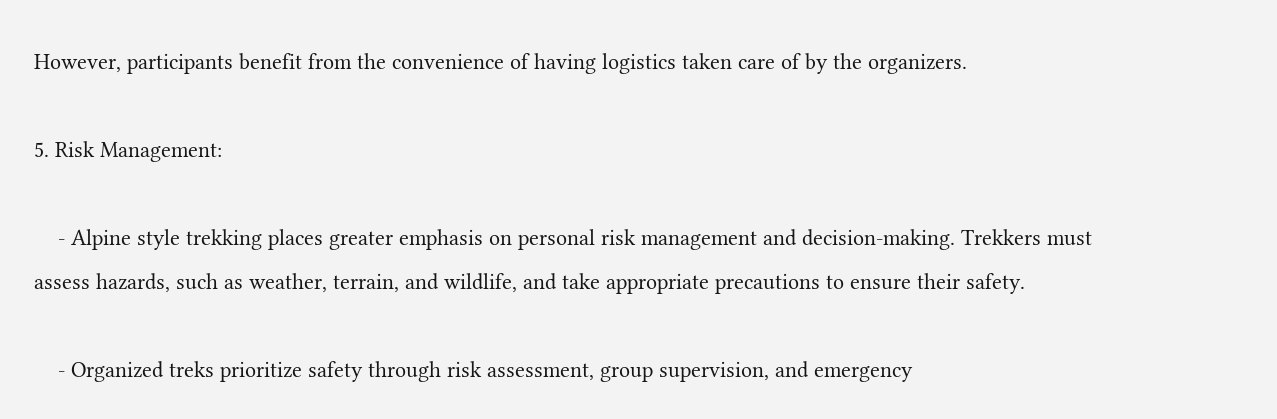However, participants benefit from the convenience of having logistics taken care of by the organizers.

5. Risk Management:

    - Alpine style trekking places greater emphasis on personal risk management and decision-making. Trekkers must assess hazards, such as weather, terrain, and wildlife, and take appropriate precautions to ensure their safety.

    - Organized treks prioritize safety through risk assessment, group supervision, and emergency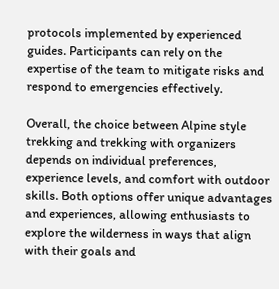protocols implemented by experienced guides. Participants can rely on the expertise of the team to mitigate risks and respond to emergencies effectively.

Overall, the choice between Alpine style trekking and trekking with organizers depends on individual preferences, experience levels, and comfort with outdoor skills. Both options offer unique advantages and experiences, allowing enthusiasts to explore the wilderness in ways that align with their goals and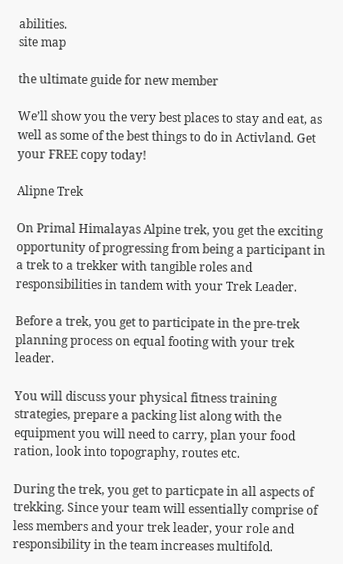abilities.
site map

the ultimate guide for new member

We’ll show you the very best places to stay and eat, as well as some of the best things to do in Activland. Get your FREE copy today!

Alipne Trek

On Primal Himalayas Alpine trek, you get the exciting opportunity of progressing from being a participant in a trek to a trekker with tangible roles and responsibilities in tandem with your Trek Leader.

Before a trek, you get to participate in the pre-trek planning process on equal footing with your trek leader.

You will discuss your physical fitness training strategies, prepare a packing list along with the equipment you will need to carry, plan your food ration, look into topography, routes etc.

During the trek, you get to particpate in all aspects of trekking. Since your team will essentially comprise of less members and your trek leader, your role and responsibility in the team increases multifold.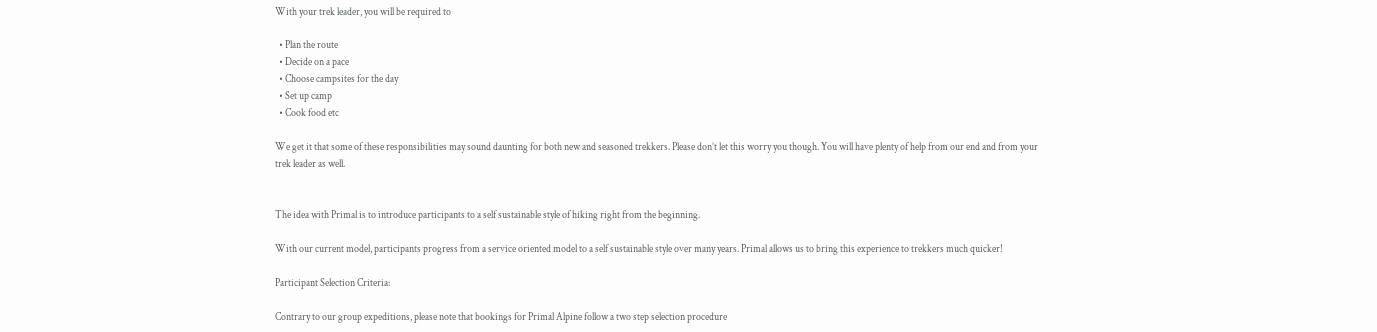With your trek leader, you will be required to

  • Plan the route
  • Decide on a pace
  • Choose campsites for the day
  • Set up camp
  • Cook food etc

We get it that some of these responsibilities may sound daunting for both new and seasoned trekkers. Please don’t let this worry you though. You will have plenty of help from our end and from your trek leader as well.


The idea with Primal is to introduce participants to a self sustainable style of hiking right from the beginning.

With our current model, participants progress from a service oriented model to a self sustainable style over many years. Primal allows us to bring this experience to trekkers much quicker!

Participant Selection Criteria:

Contrary to our group expeditions, please note that bookings for Primal Alpine follow a two step selection procedure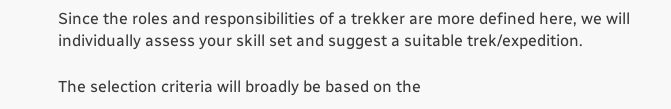Since the roles and responsibilities of a trekker are more defined here, we will individually assess your skill set and suggest a suitable trek/expedition.

The selection criteria will broadly be based on the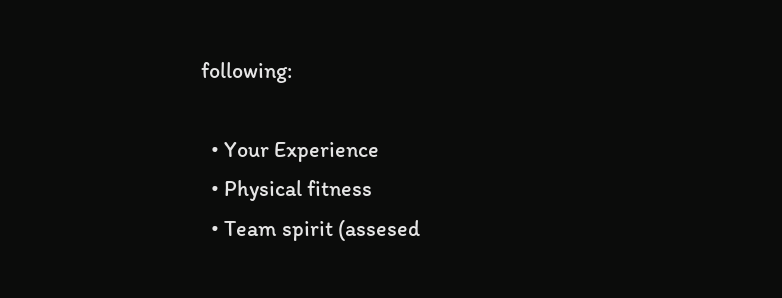following:

  • Your Experience
  • Physical fitness
  • Team spirit (assesed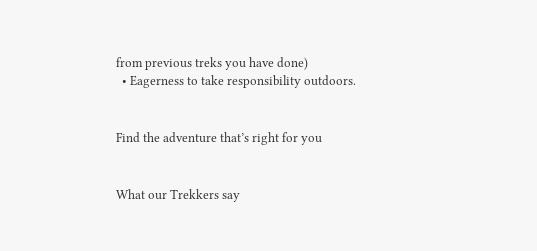from previous treks you have done)
  • Eagerness to take responsibility outdoors.


Find the adventure that’s right for you


What our Trekkers say